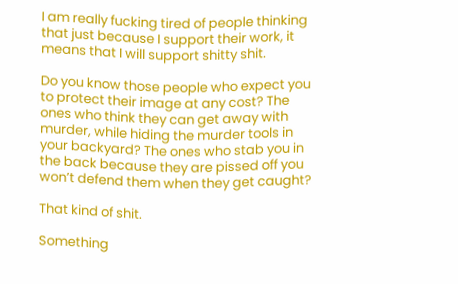I am really fucking tired of people thinking that just because I support their work, it means that I will support shitty shit.

Do you know those people who expect you to protect their image at any cost? The ones who think they can get away with murder, while hiding the murder tools in your backyard? The ones who stab you in the back because they are pissed off you won’t defend them when they get caught?

That kind of shit.

Something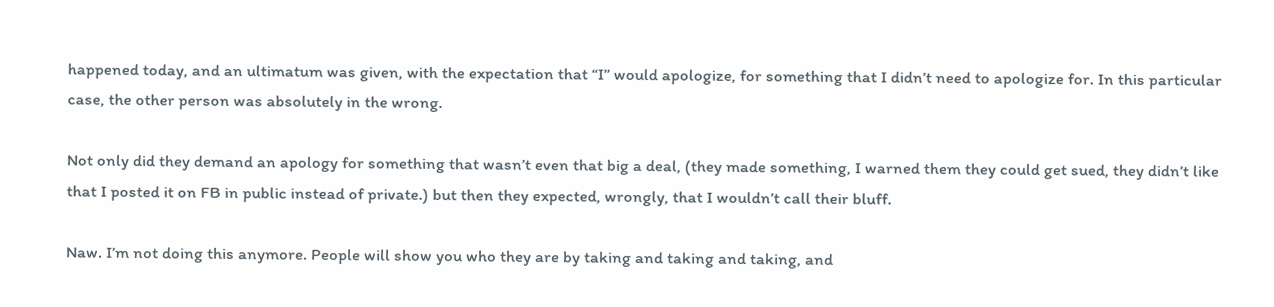happened today, and an ultimatum was given, with the expectation that “I” would apologize, for something that I didn’t need to apologize for. In this particular case, the other person was absolutely in the wrong.

Not only did they demand an apology for something that wasn’t even that big a deal, (they made something, I warned them they could get sued, they didn’t like that I posted it on FB in public instead of private.) but then they expected, wrongly, that I wouldn’t call their bluff.

Naw. I’m not doing this anymore. People will show you who they are by taking and taking and taking, and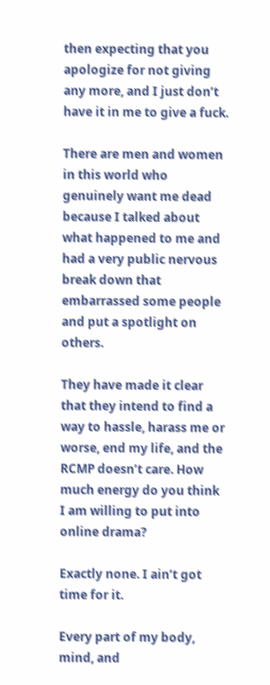then expecting that you apologize for not giving any more, and I just don’t have it in me to give a fuck.

There are men and women in this world who genuinely want me dead because I talked about what happened to me and had a very public nervous break down that embarrassed some people and put a spotlight on others.

They have made it clear that they intend to find a way to hassle, harass me or worse, end my life, and the RCMP doesn’t care. How much energy do you think I am willing to put into online drama?

Exactly none. I ain’t got time for it.

Every part of my body, mind, and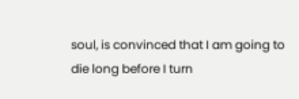soul, is convinced that I am going to die long before I turn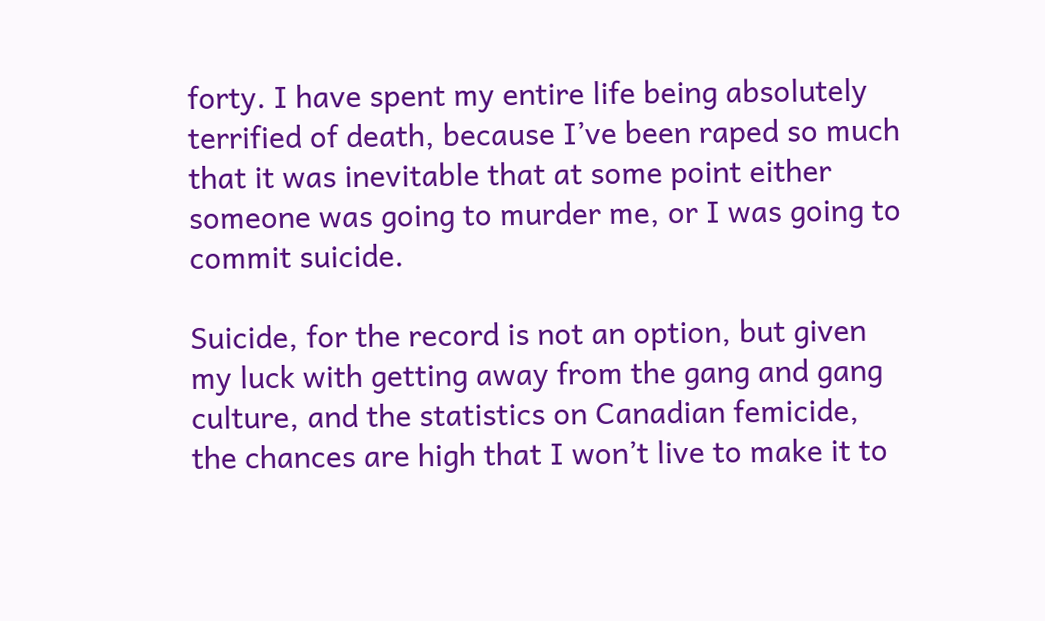forty. I have spent my entire life being absolutely terrified of death, because I’ve been raped so much that it was inevitable that at some point either someone was going to murder me, or I was going to commit suicide.

Suicide, for the record is not an option, but given my luck with getting away from the gang and gang culture, and the statistics on Canadian femicide, the chances are high that I won’t live to make it to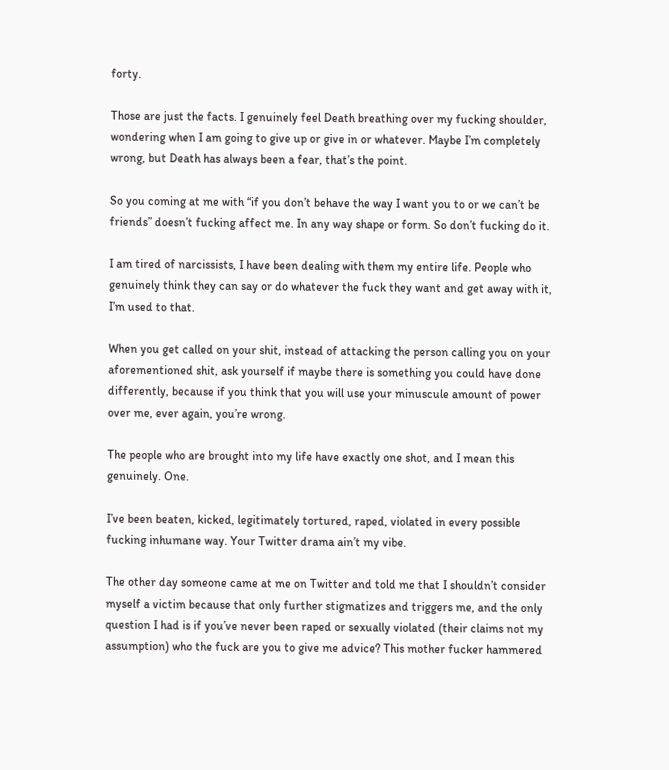forty.

Those are just the facts. I genuinely feel Death breathing over my fucking shoulder, wondering when I am going to give up or give in or whatever. Maybe I’m completely wrong, but Death has always been a fear, that’s the point.

So you coming at me with “if you don’t behave the way I want you to or we can’t be friends” doesn’t fucking affect me. In any way shape or form. So don’t fucking do it.

I am tired of narcissists, I have been dealing with them my entire life. People who genuinely think they can say or do whatever the fuck they want and get away with it, I’m used to that.

When you get called on your shit, instead of attacking the person calling you on your aforementioned shit, ask yourself if maybe there is something you could have done differently, because if you think that you will use your minuscule amount of power over me, ever again, you’re wrong.

The people who are brought into my life have exactly one shot, and I mean this genuinely. One.

I’ve been beaten, kicked, legitimately tortured, raped, violated in every possible fucking inhumane way. Your Twitter drama ain’t my vibe.

The other day someone came at me on Twitter and told me that I shouldn’t consider myself a victim because that only further stigmatizes and triggers me, and the only question I had is if you’ve never been raped or sexually violated (their claims not my assumption) who the fuck are you to give me advice? This mother fucker hammered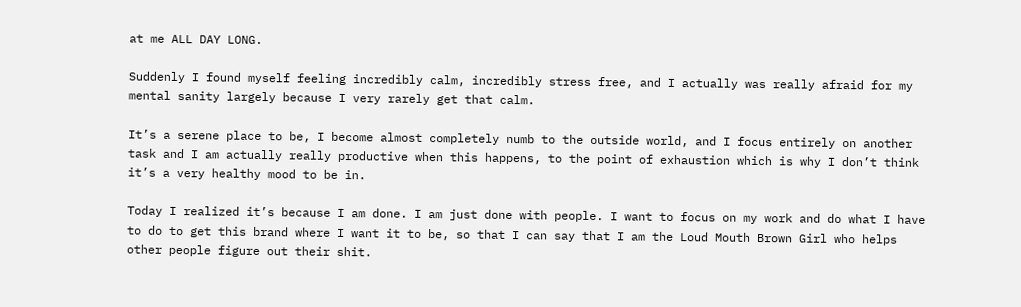at me ALL DAY LONG.

Suddenly I found myself feeling incredibly calm, incredibly stress free, and I actually was really afraid for my mental sanity largely because I very rarely get that calm.

It’s a serene place to be, I become almost completely numb to the outside world, and I focus entirely on another task and I am actually really productive when this happens, to the point of exhaustion which is why I don’t think it’s a very healthy mood to be in.

Today I realized it’s because I am done. I am just done with people. I want to focus on my work and do what I have to do to get this brand where I want it to be, so that I can say that I am the Loud Mouth Brown Girl who helps other people figure out their shit.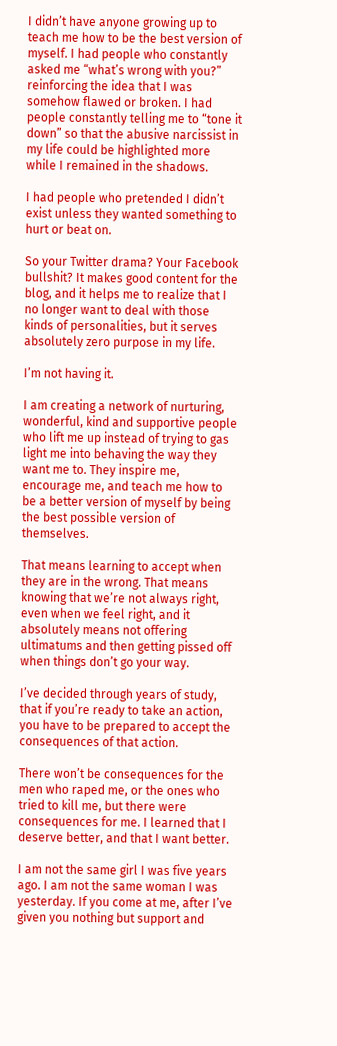I didn’t have anyone growing up to teach me how to be the best version of myself. I had people who constantly asked me “what’s wrong with you?” reinforcing the idea that I was somehow flawed or broken. I had people constantly telling me to “tone it down” so that the abusive narcissist in my life could be highlighted more while I remained in the shadows.

I had people who pretended I didn’t exist unless they wanted something to hurt or beat on.

So your Twitter drama? Your Facebook bullshit? It makes good content for the blog, and it helps me to realize that I no longer want to deal with those kinds of personalities, but it serves absolutely zero purpose in my life.

I’m not having it.

I am creating a network of nurturing, wonderful, kind and supportive people who lift me up instead of trying to gas light me into behaving the way they want me to. They inspire me, encourage me, and teach me how to be a better version of myself by being the best possible version of themselves.

That means learning to accept when they are in the wrong. That means knowing that we’re not always right, even when we feel right, and it absolutely means not offering ultimatums and then getting pissed off when things don’t go your way.

I’ve decided through years of study, that if you’re ready to take an action, you have to be prepared to accept the consequences of that action.

There won’t be consequences for the men who raped me, or the ones who tried to kill me, but there were consequences for me. I learned that I deserve better, and that I want better.

I am not the same girl I was five years ago. I am not the same woman I was yesterday. If you come at me, after I’ve given you nothing but support and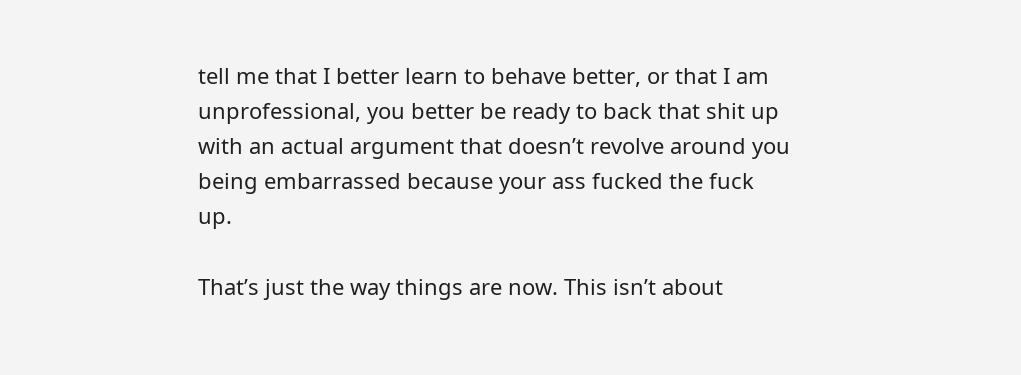tell me that I better learn to behave better, or that I am unprofessional, you better be ready to back that shit up with an actual argument that doesn’t revolve around you being embarrassed because your ass fucked the fuck up.

That’s just the way things are now. This isn’t about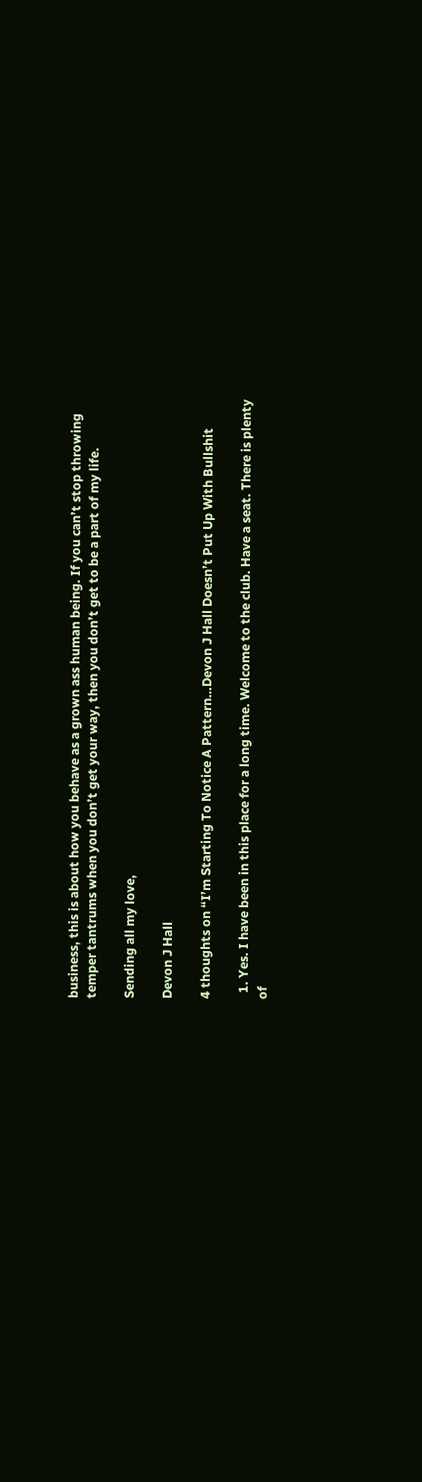business, this is about how you behave as a grown ass human being. If you can’t stop throwing temper tantrums when you don’t get your way, then you don’t get to be a part of my life.

Sending all my love,

Devon J Hall

4 thoughts on “I’m Starting To Notice A Pattern…Devon J Hall Doesn’t Put Up With Bullshit

  1. Yes. I have been in this place for a long time. Welcome to the club. Have a seat. There is plenty of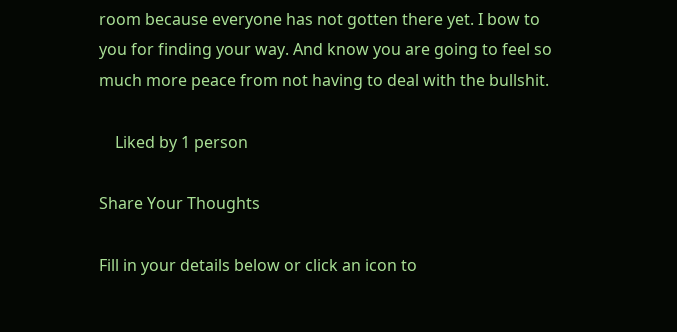room because everyone has not gotten there yet. I bow to you for finding your way. And know you are going to feel so much more peace from not having to deal with the bullshit.

    Liked by 1 person

Share Your Thoughts

Fill in your details below or click an icon to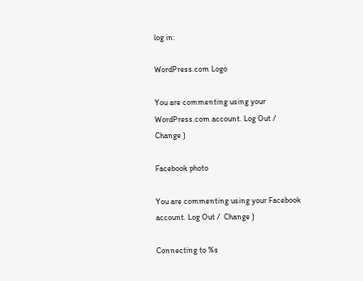log in:

WordPress.com Logo

You are commenting using your WordPress.com account. Log Out /  Change )

Facebook photo

You are commenting using your Facebook account. Log Out /  Change )

Connecting to %s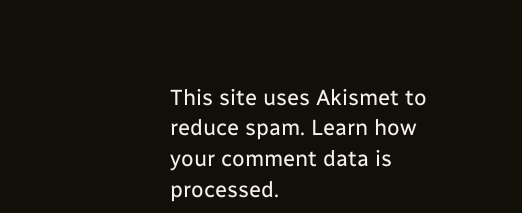This site uses Akismet to reduce spam. Learn how your comment data is processed.